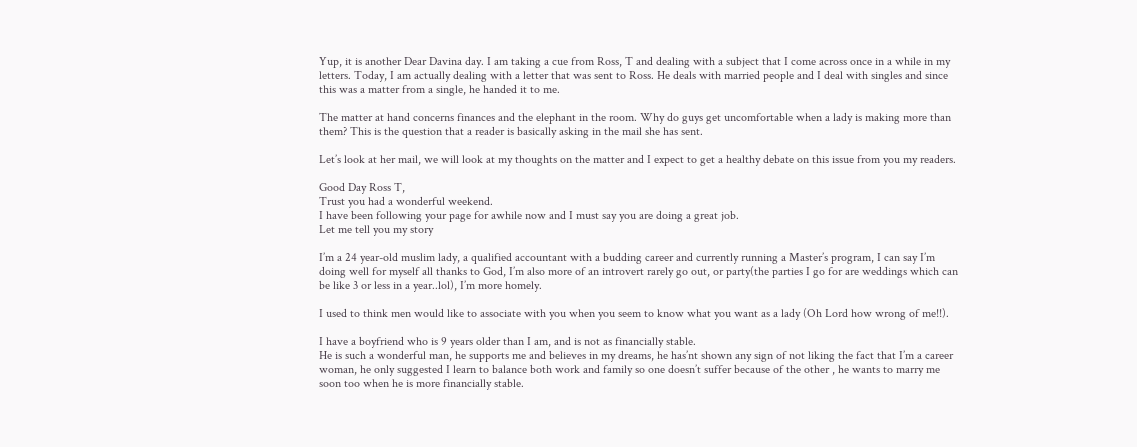Yup, it is another Dear Davina day. I am taking a cue from Ross, T and dealing with a subject that I come across once in a while in my letters. Today, I am actually dealing with a letter that was sent to Ross. He deals with married people and I deal with singles and since this was a matter from a single, he handed it to me.

The matter at hand concerns finances and the elephant in the room. Why do guys get uncomfortable when a lady is making more than them? This is the question that a reader is basically asking in the mail she has sent.

Let’s look at her mail, we will look at my thoughts on the matter and I expect to get a healthy debate on this issue from you my readers.

Good Day Ross T,
Trust you had a wonderful weekend.
I have been following your page for awhile now and I must say you are doing a great job.
Let me tell you my story

I’m a 24 year-old muslim lady, a qualified accountant with a budding career and currently running a Master’s program, I can say I’m doing well for myself all thanks to God, I’m also more of an introvert rarely go out, or party(the parties I go for are weddings which can be like 3 or less in a year..lol), I’m more homely.

I used to think men would like to associate with you when you seem to know what you want as a lady (Oh Lord how wrong of me!!).

I have a boyfriend who is 9 years older than I am, and is not as financially stable.
He is such a wonderful man, he supports me and believes in my dreams, he has’nt shown any sign of not liking the fact that I’m a career woman, he only suggested I learn to balance both work and family so one doesn’t suffer because of the other , he wants to marry me soon too when he is more financially stable.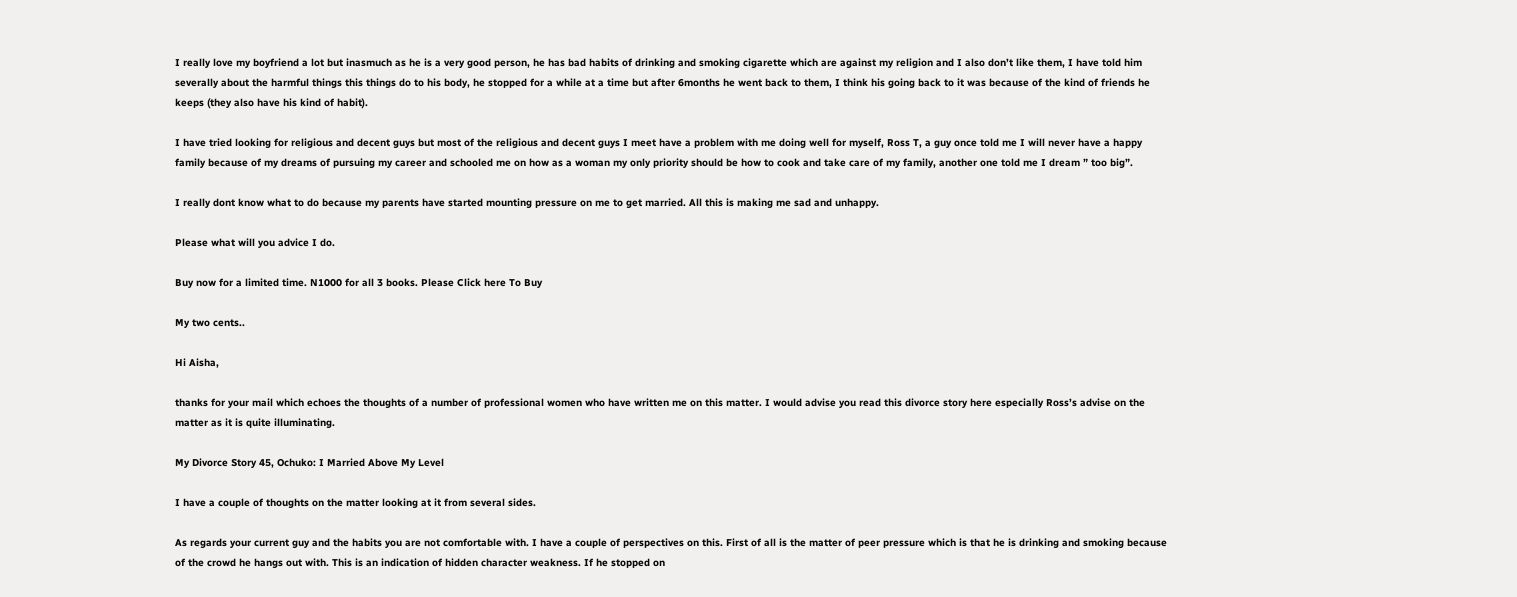I really love my boyfriend a lot but inasmuch as he is a very good person, he has bad habits of drinking and smoking cigarette which are against my religion and I also don’t like them, I have told him severally about the harmful things this things do to his body, he stopped for a while at a time but after 6months he went back to them, I think his going back to it was because of the kind of friends he keeps (they also have his kind of habit).

I have tried looking for religious and decent guys but most of the religious and decent guys I meet have a problem with me doing well for myself, Ross T, a guy once told me I will never have a happy family because of my dreams of pursuing my career and schooled me on how as a woman my only priority should be how to cook and take care of my family, another one told me I dream ” too big”.

I really dont know what to do because my parents have started mounting pressure on me to get married. All this is making me sad and unhappy.

Please what will you advice I do.

Buy now for a limited time. N1000 for all 3 books. Please Click here To Buy

My two cents..

Hi Aisha,

thanks for your mail which echoes the thoughts of a number of professional women who have written me on this matter. I would advise you read this divorce story here especially Ross’s advise on the matter as it is quite illuminating.

My Divorce Story 45, Ochuko: I Married Above My Level

I have a couple of thoughts on the matter looking at it from several sides.

As regards your current guy and the habits you are not comfortable with. I have a couple of perspectives on this. First of all is the matter of peer pressure which is that he is drinking and smoking because of the crowd he hangs out with. This is an indication of hidden character weakness. If he stopped on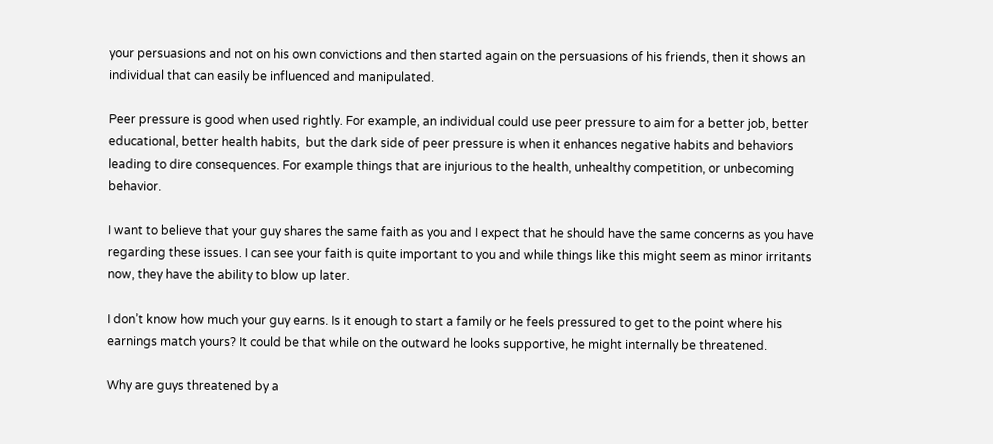your persuasions and not on his own convictions and then started again on the persuasions of his friends, then it shows an individual that can easily be influenced and manipulated.

Peer pressure is good when used rightly. For example, an individual could use peer pressure to aim for a better job, better educational, better health habits,  but the dark side of peer pressure is when it enhances negative habits and behaviors leading to dire consequences. For example things that are injurious to the health, unhealthy competition, or unbecoming behavior.

I want to believe that your guy shares the same faith as you and I expect that he should have the same concerns as you have regarding these issues. I can see your faith is quite important to you and while things like this might seem as minor irritants now, they have the ability to blow up later.

I don’t know how much your guy earns. Is it enough to start a family or he feels pressured to get to the point where his earnings match yours? It could be that while on the outward he looks supportive, he might internally be threatened.

Why are guys threatened by a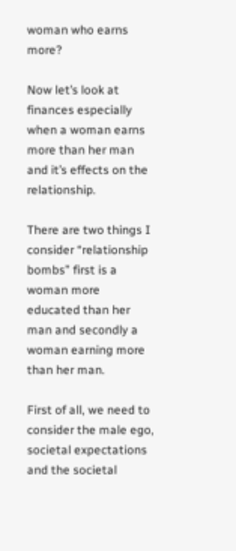woman who earns more?

Now let’s look at finances especially when a woman earns more than her man and it’s effects on the relationship.

There are two things I consider “relationship bombs” first is a woman more educated than her man and secondly a woman earning more than her man.

First of all, we need to consider the male ego, societal expectations and the societal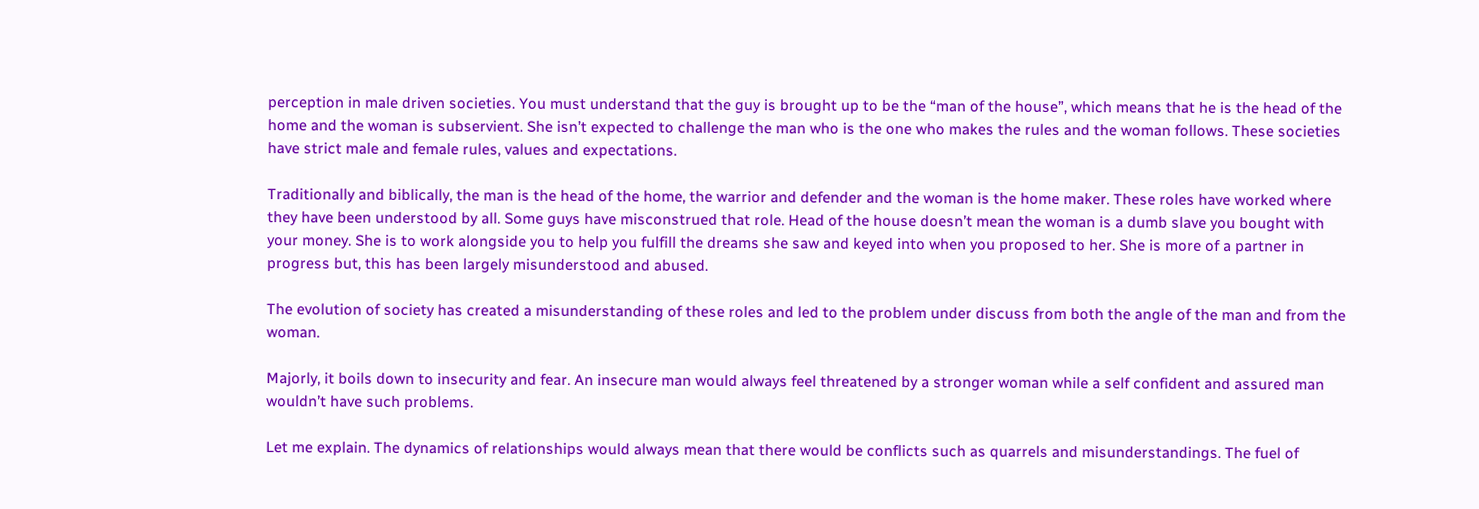perception in male driven societies. You must understand that the guy is brought up to be the “man of the house”, which means that he is the head of the home and the woman is subservient. She isn’t expected to challenge the man who is the one who makes the rules and the woman follows. These societies have strict male and female rules, values and expectations.

Traditionally and biblically, the man is the head of the home, the warrior and defender and the woman is the home maker. These roles have worked where they have been understood by all. Some guys have misconstrued that role. Head of the house doesn’t mean the woman is a dumb slave you bought with your money. She is to work alongside you to help you fulfill the dreams she saw and keyed into when you proposed to her. She is more of a partner in progress but, this has been largely misunderstood and abused.

The evolution of society has created a misunderstanding of these roles and led to the problem under discuss from both the angle of the man and from the woman.

Majorly, it boils down to insecurity and fear. An insecure man would always feel threatened by a stronger woman while a self confident and assured man wouldn’t have such problems.

Let me explain. The dynamics of relationships would always mean that there would be conflicts such as quarrels and misunderstandings. The fuel of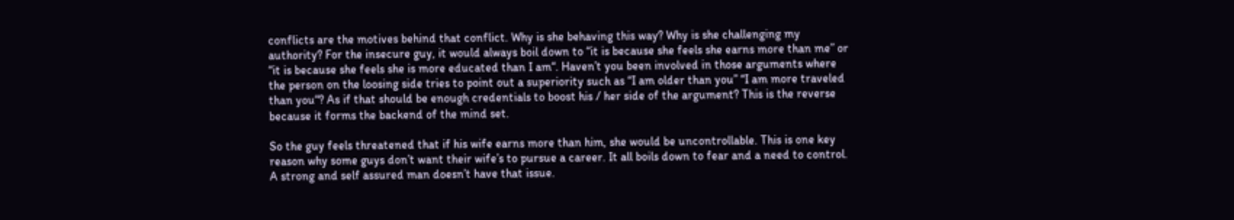conflicts are the motives behind that conflict. Why is she behaving this way? Why is she challenging my authority? For the insecure guy, it would always boil down to “it is because she feels she earns more than me” or “it is because she feels she is more educated than I am“. Haven’t you been involved in those arguments where the person on the loosing side tries to point out a superiority such as “I am older than you” “I am more traveled than you“? As if that should be enough credentials to boost his / her side of the argument? This is the reverse because it forms the backend of the mind set.

So the guy feels threatened that if his wife earns more than him, she would be uncontrollable. This is one key reason why some guys don’t want their wife’s to pursue a career. It all boils down to fear and a need to control. A strong and self assured man doesn’t have that issue.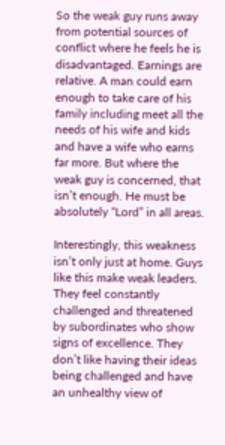So the weak guy runs away from potential sources of conflict where he feels he is disadvantaged. Earnings are relative. A man could earn enough to take care of his family including meet all the needs of his wife and kids and have a wife who earns far more. But where the weak guy is concerned, that isn’t enough. He must be absolutely “Lord” in all areas.

Interestingly, this weakness isn’t only just at home. Guys like this make weak leaders. They feel constantly challenged and threatened by subordinates who show signs of excellence. They don’t like having their ideas being challenged and have an unhealthy view of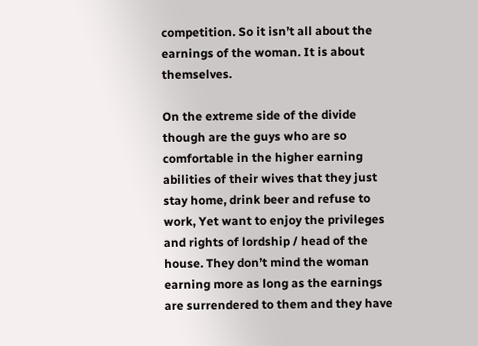competition. So it isn’t all about the earnings of the woman. It is about themselves.

On the extreme side of the divide though are the guys who are so comfortable in the higher earning abilities of their wives that they just stay home, drink beer and refuse to work, Yet want to enjoy the privileges and rights of lordship / head of the house. They don’t mind the woman earning more as long as the earnings are surrendered to them and they have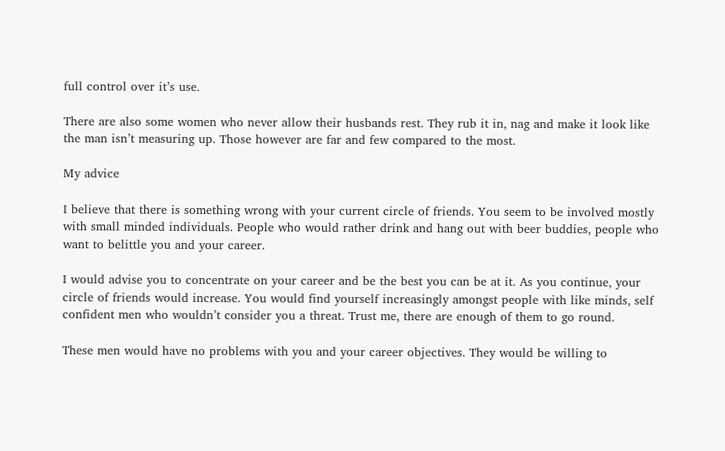full control over it’s use.

There are also some women who never allow their husbands rest. They rub it in, nag and make it look like the man isn’t measuring up. Those however are far and few compared to the most.

My advice

I believe that there is something wrong with your current circle of friends. You seem to be involved mostly with small minded individuals. People who would rather drink and hang out with beer buddies, people who want to belittle you and your career.

I would advise you to concentrate on your career and be the best you can be at it. As you continue, your circle of friends would increase. You would find yourself increasingly amongst people with like minds, self confident men who wouldn’t consider you a threat. Trust me, there are enough of them to go round.

These men would have no problems with you and your career objectives. They would be willing to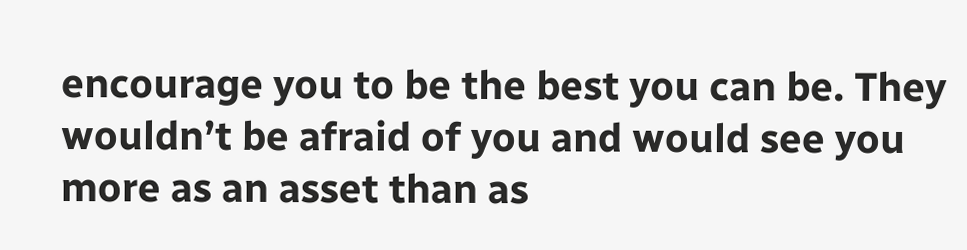encourage you to be the best you can be. They wouldn’t be afraid of you and would see you more as an asset than as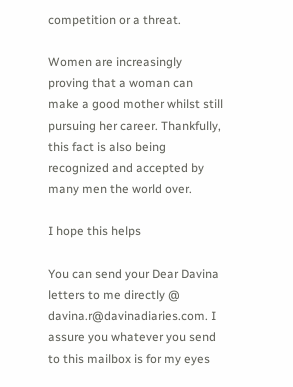competition or a threat.

Women are increasingly proving that a woman can make a good mother whilst still pursuing her career. Thankfully, this fact is also being recognized and accepted by many men the world over.

I hope this helps

You can send your Dear Davina letters to me directly @ davina.r@davinadiaries.com. I assure you whatever you send to this mailbox is for my eyes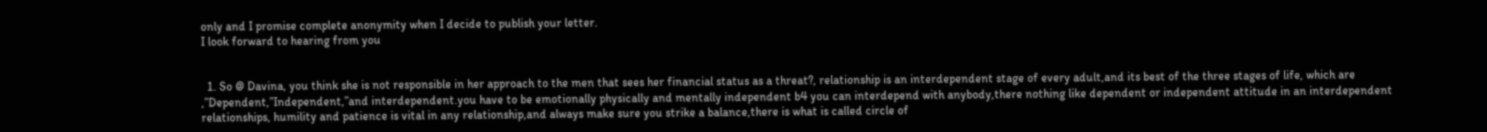only and I promise complete anonymity when I decide to publish your letter.
I look forward to hearing from you


  1. So @ Davina, you think she is not responsible in her approach to the men that sees her financial status as a threat?, relationship is an interdependent stage of every adult,and its best of the three stages of life, which are ,”Dependent,”Independent,”and interdependent.you have to be emotionally physically and mentally independent b4 you can interdepend with anybody,there nothing like dependent or independent attitude in an interdependent relationships, humility and patience is vital in any relationship,and always make sure you strike a balance,there is what is called circle of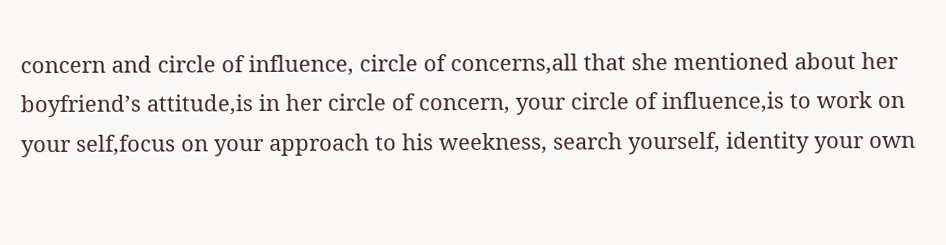concern and circle of influence, circle of concerns,all that she mentioned about her boyfriend’s attitude,is in her circle of concern, your circle of influence,is to work on your self,focus on your approach to his weekness, search yourself, identity your own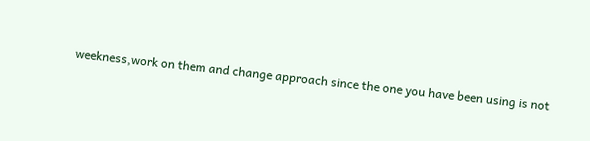weekness,work on them and change approach since the one you have been using is not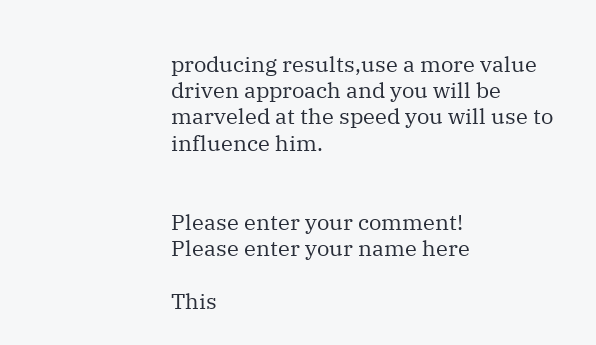producing results,use a more value driven approach and you will be marveled at the speed you will use to influence him.


Please enter your comment!
Please enter your name here

This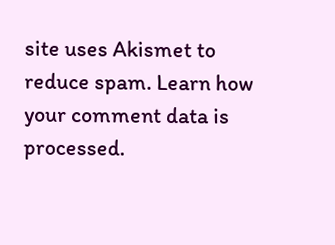site uses Akismet to reduce spam. Learn how your comment data is processed.